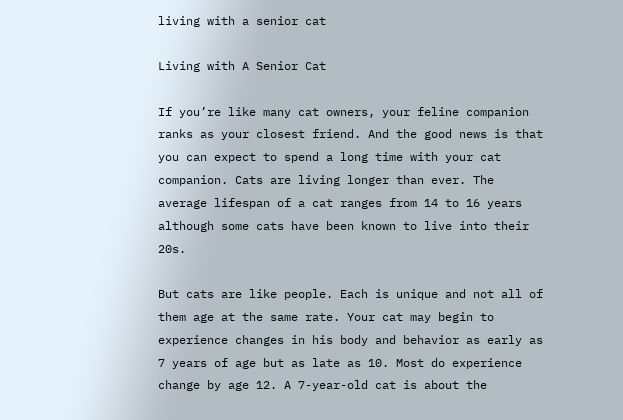living with a senior cat

Living with A Senior Cat

If you’re like many cat owners, your feline companion ranks as your closest friend. And the good news is that you can expect to spend a long time with your cat companion. Cats are living longer than ever. The average lifespan of a cat ranges from 14 to 16 years although some cats have been known to live into their 20s.

But cats are like people. Each is unique and not all of them age at the same rate. Your cat may begin to experience changes in his body and behavior as early as 7 years of age but as late as 10. Most do experience change by age 12. A 7-year-old cat is about the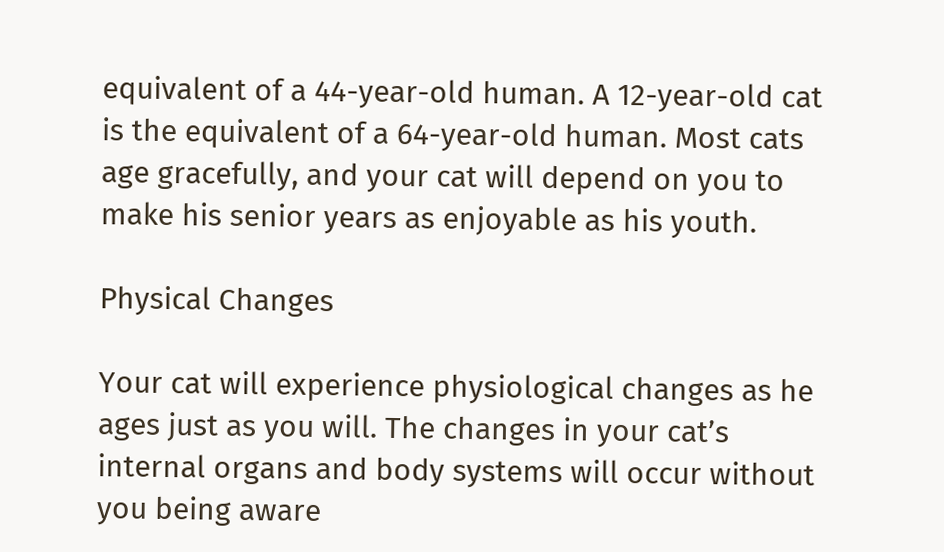equivalent of a 44-year-old human. A 12-year-old cat is the equivalent of a 64-year-old human. Most cats age gracefully, and your cat will depend on you to make his senior years as enjoyable as his youth.

Physical Changes

Your cat will experience physiological changes as he ages just as you will. The changes in your cat’s internal organs and body systems will occur without you being aware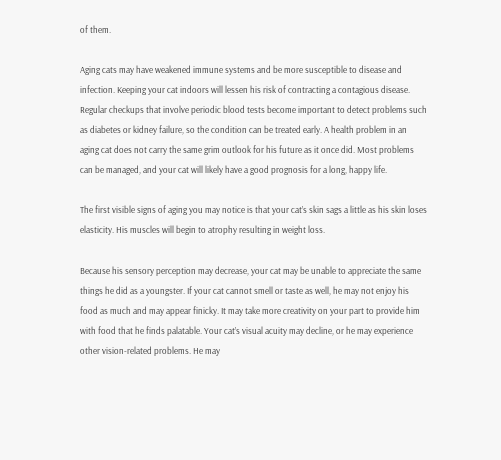of them.

Aging cats may have weakened immune systems and be more susceptible to disease and infection. Keeping your cat indoors will lessen his risk of contracting a contagious disease. Regular checkups that involve periodic blood tests become important to detect problems such as diabetes or kidney failure, so the condition can be treated early. A health problem in an aging cat does not carry the same grim outlook for his future as it once did. Most problems can be managed, and your cat will likely have a good prognosis for a long, happy life.

The first visible signs of aging you may notice is that your cat’s skin sags a little as his skin loses elasticity. His muscles will begin to atrophy resulting in weight loss.

Because his sensory perception may decrease, your cat may be unable to appreciate the same things he did as a youngster. If your cat cannot smell or taste as well, he may not enjoy his food as much and may appear finicky. It may take more creativity on your part to provide him with food that he finds palatable. Your cat’s visual acuity may decline, or he may experience other vision-related problems. He may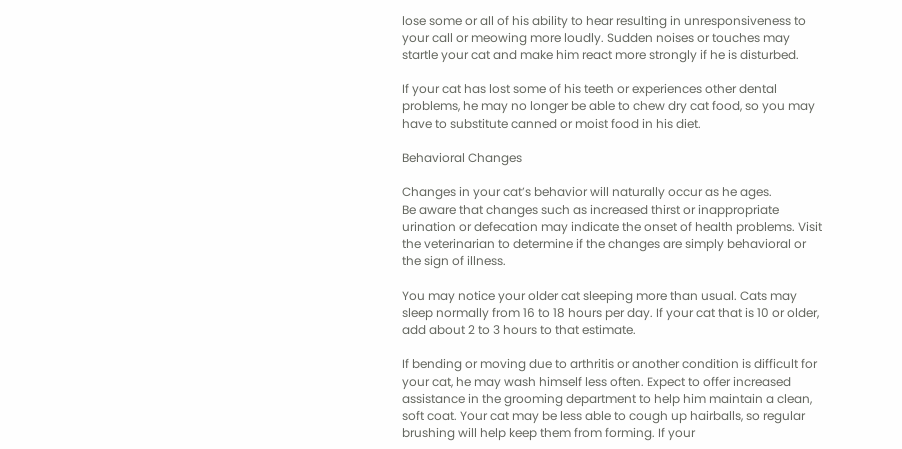lose some or all of his ability to hear resulting in unresponsiveness to your call or meowing more loudly. Sudden noises or touches may startle your cat and make him react more strongly if he is disturbed.

If your cat has lost some of his teeth or experiences other dental problems, he may no longer be able to chew dry cat food, so you may have to substitute canned or moist food in his diet.

Behavioral Changes

Changes in your cat’s behavior will naturally occur as he ages.
Be aware that changes such as increased thirst or inappropriate urination or defecation may indicate the onset of health problems. Visit the veterinarian to determine if the changes are simply behavioral or the sign of illness.

You may notice your older cat sleeping more than usual. Cats may sleep normally from 16 to 18 hours per day. If your cat that is 10 or older, add about 2 to 3 hours to that estimate.

If bending or moving due to arthritis or another condition is difficult for your cat, he may wash himself less often. Expect to offer increased assistance in the grooming department to help him maintain a clean, soft coat. Your cat may be less able to cough up hairballs, so regular brushing will help keep them from forming. If your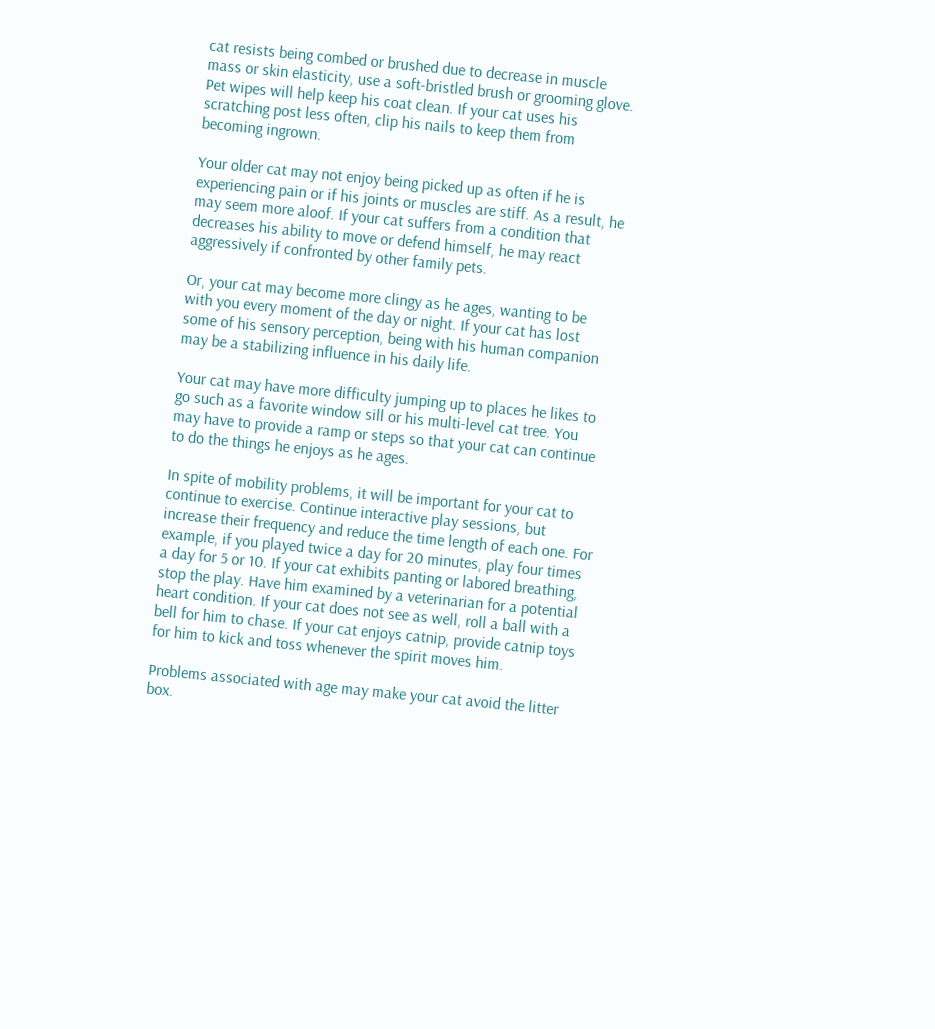cat resists being combed or brushed due to decrease in muscle mass or skin elasticity, use a soft-bristled brush or grooming glove. Pet wipes will help keep his coat clean. If your cat uses his scratching post less often, clip his nails to keep them from becoming ingrown.

Your older cat may not enjoy being picked up as often if he is experiencing pain or if his joints or muscles are stiff. As a result, he may seem more aloof. If your cat suffers from a condition that decreases his ability to move or defend himself, he may react aggressively if confronted by other family pets.

Or, your cat may become more clingy as he ages, wanting to be with you every moment of the day or night. If your cat has lost some of his sensory perception, being with his human companion may be a stabilizing influence in his daily life.

Your cat may have more difficulty jumping up to places he likes to go such as a favorite window sill or his multi-level cat tree. You may have to provide a ramp or steps so that your cat can continue to do the things he enjoys as he ages.

In spite of mobility problems, it will be important for your cat to continue to exercise. Continue interactive play sessions, but increase their frequency and reduce the time length of each one. For example, if you played twice a day for 20 minutes, play four times a day for 5 or 10. If your cat exhibits panting or labored breathing, stop the play. Have him examined by a veterinarian for a potential heart condition. If your cat does not see as well, roll a ball with a bell for him to chase. If your cat enjoys catnip, provide catnip toys for him to kick and toss whenever the spirit moves him.

Problems associated with age may make your cat avoid the litter box.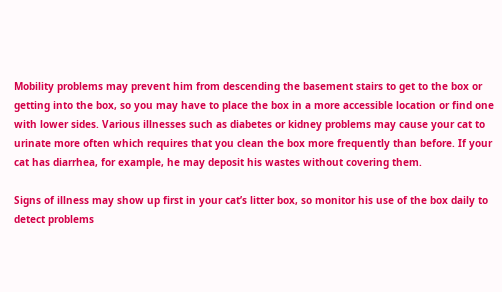Mobility problems may prevent him from descending the basement stairs to get to the box or getting into the box, so you may have to place the box in a more accessible location or find one with lower sides. Various illnesses such as diabetes or kidney problems may cause your cat to urinate more often which requires that you clean the box more frequently than before. If your cat has diarrhea, for example, he may deposit his wastes without covering them.

Signs of illness may show up first in your cat’s litter box, so monitor his use of the box daily to detect problems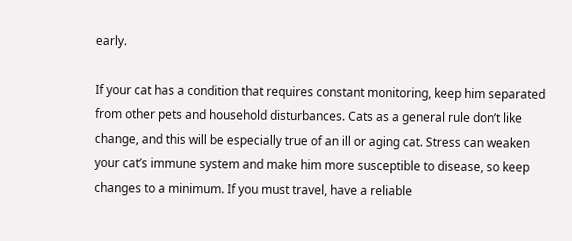early.

If your cat has a condition that requires constant monitoring, keep him separated from other pets and household disturbances. Cats as a general rule don’t like change, and this will be especially true of an ill or aging cat. Stress can weaken your cat’s immune system and make him more susceptible to disease, so keep changes to a minimum. If you must travel, have a reliable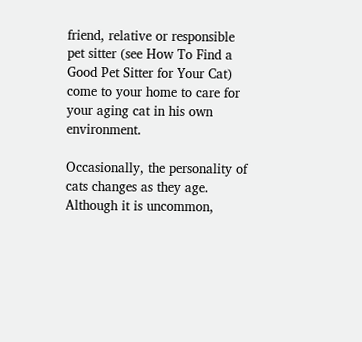friend, relative or responsible pet sitter (see How To Find a Good Pet Sitter for Your Cat) come to your home to care for your aging cat in his own environment.

Occasionally, the personality of cats changes as they age. Although it is uncommon,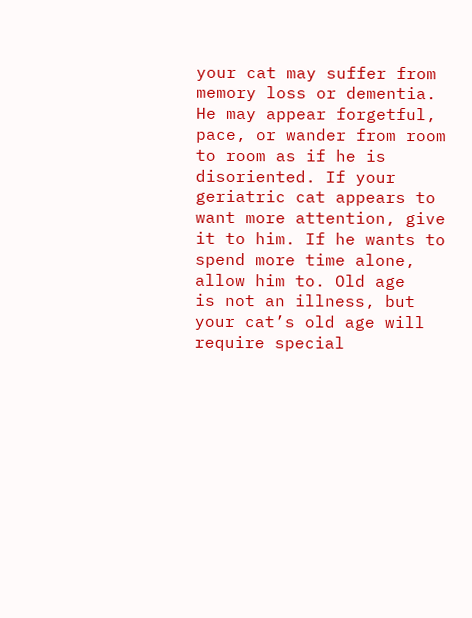your cat may suffer from memory loss or dementia. He may appear forgetful, pace, or wander from room to room as if he is disoriented. If your geriatric cat appears to want more attention, give it to him. If he wants to spend more time alone, allow him to. Old age
is not an illness, but your cat’s old age will require special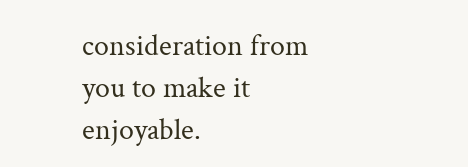consideration from you to make it enjoyable.